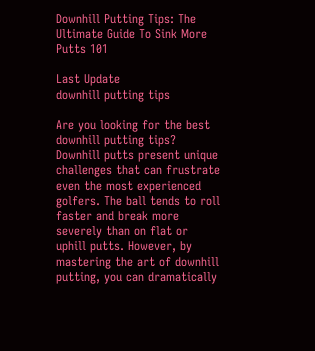Downhill Putting Tips: The Ultimate Guide To Sink More Putts 101

Last Update
downhill putting tips

Are you looking for the best downhill putting tips? Downhill putts present unique challenges that can frustrate even the most experienced golfers. The ball tends to roll faster and break more severely than on flat or uphill putts. However, by mastering the art of downhill putting, you can dramatically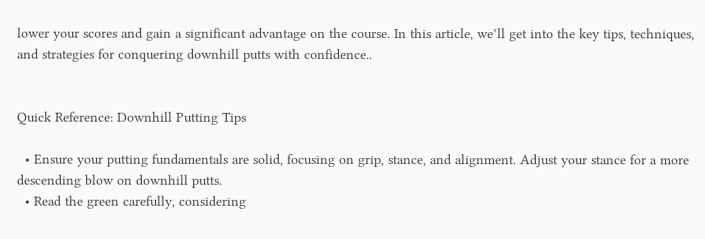lower your scores and gain a significant advantage on the course. In this article, we’ll get into the key tips, techniques, and strategies for conquering downhill putts with confidence..


Quick Reference: Downhill Putting Tips

  • Ensure your putting fundamentals are solid, focusing on grip, stance, and alignment. Adjust your stance for a more descending blow on downhill putts.
  • Read the green carefully, considering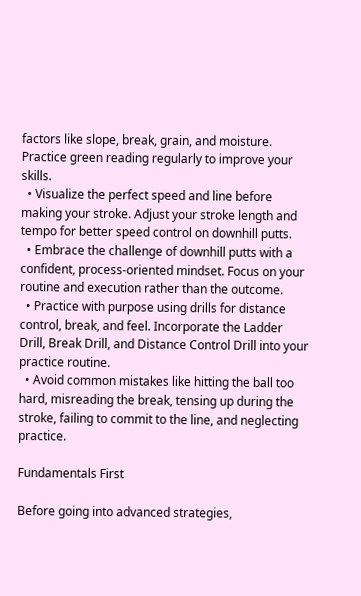factors like slope, break, grain, and moisture. Practice green reading regularly to improve your skills.
  • Visualize the perfect speed and line before making your stroke. Adjust your stroke length and tempo for better speed control on downhill putts.
  • Embrace the challenge of downhill putts with a confident, process-oriented mindset. Focus on your routine and execution rather than the outcome.
  • Practice with purpose using drills for distance control, break, and feel. Incorporate the Ladder Drill, Break Drill, and Distance Control Drill into your practice routine.
  • Avoid common mistakes like hitting the ball too hard, misreading the break, tensing up during the stroke, failing to commit to the line, and neglecting practice.

Fundamentals First

Before going into advanced strategies,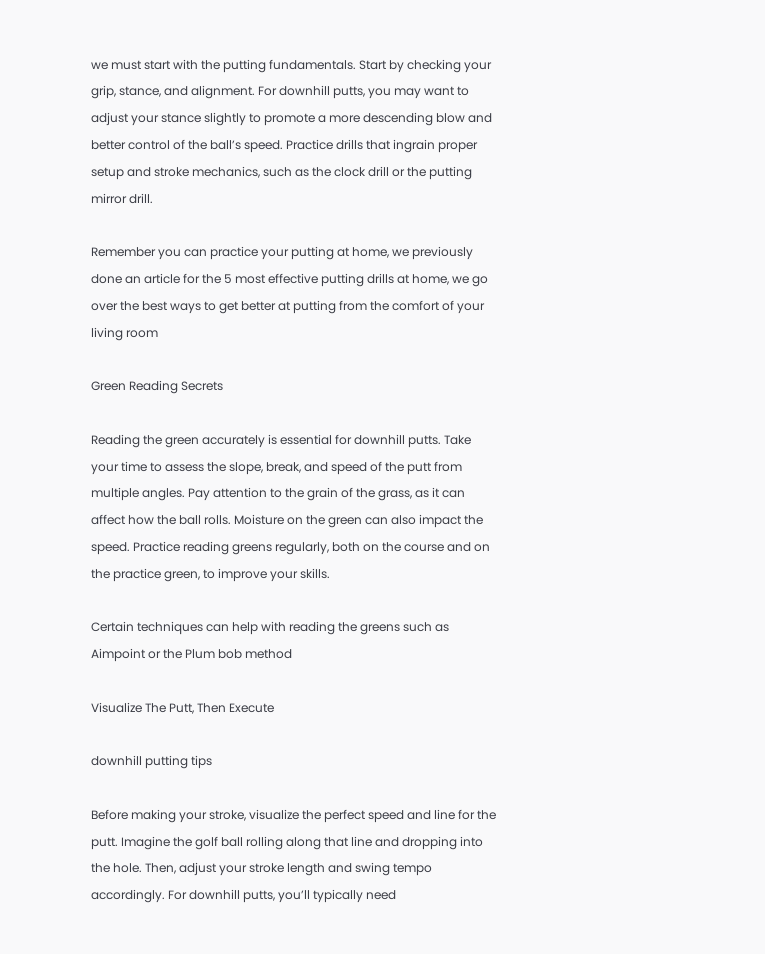we must start with the putting fundamentals. Start by checking your grip, stance, and alignment. For downhill putts, you may want to adjust your stance slightly to promote a more descending blow and better control of the ball’s speed. Practice drills that ingrain proper setup and stroke mechanics, such as the clock drill or the putting mirror drill.

Remember you can practice your putting at home, we previously done an article for the 5 most effective putting drills at home, we go over the best ways to get better at putting from the comfort of your living room

Green Reading Secrets

Reading the green accurately is essential for downhill putts. Take your time to assess the slope, break, and speed of the putt from multiple angles. Pay attention to the grain of the grass, as it can affect how the ball rolls. Moisture on the green can also impact the speed. Practice reading greens regularly, both on the course and on the practice green, to improve your skills.

Certain techniques can help with reading the greens such as Aimpoint or the Plum bob method

Visualize The Putt, Then Execute

downhill putting tips

Before making your stroke, visualize the perfect speed and line for the putt. Imagine the golf ball rolling along that line and dropping into the hole. Then, adjust your stroke length and swing tempo accordingly. For downhill putts, you’ll typically need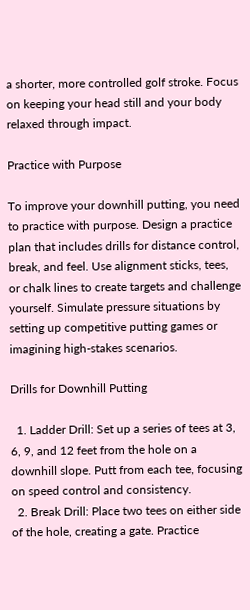a shorter, more controlled golf stroke. Focus on keeping your head still and your body relaxed through impact.

Practice with Purpose

To improve your downhill putting, you need to practice with purpose. Design a practice plan that includes drills for distance control, break, and feel. Use alignment sticks, tees, or chalk lines to create targets and challenge yourself. Simulate pressure situations by setting up competitive putting games or imagining high-stakes scenarios.

Drills for Downhill Putting

  1. Ladder Drill: Set up a series of tees at 3, 6, 9, and 12 feet from the hole on a downhill slope. Putt from each tee, focusing on speed control and consistency.
  2. Break Drill: Place two tees on either side of the hole, creating a gate. Practice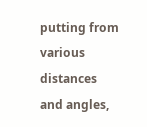putting from various distances and angles,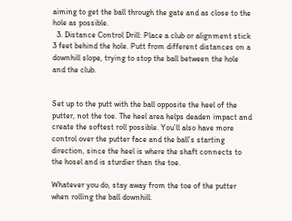aiming to get the ball through the gate and as close to the hole as possible.
  3. Distance Control Drill: Place a club or alignment stick 3 feet behind the hole. Putt from different distances on a downhill slope, trying to stop the ball between the hole and the club.


Set up to the putt with the ball opposite the heel of the putter, not the toe. The heel area helps deaden impact and create the softest roll possible. You’ll also have more control over the putter face and the ball’s starting direction, since the heel is where the shaft connects to the hosel and is sturdier than the toe.

Whatever you do, stay away from the toe of the putter when rolling the ball downhill.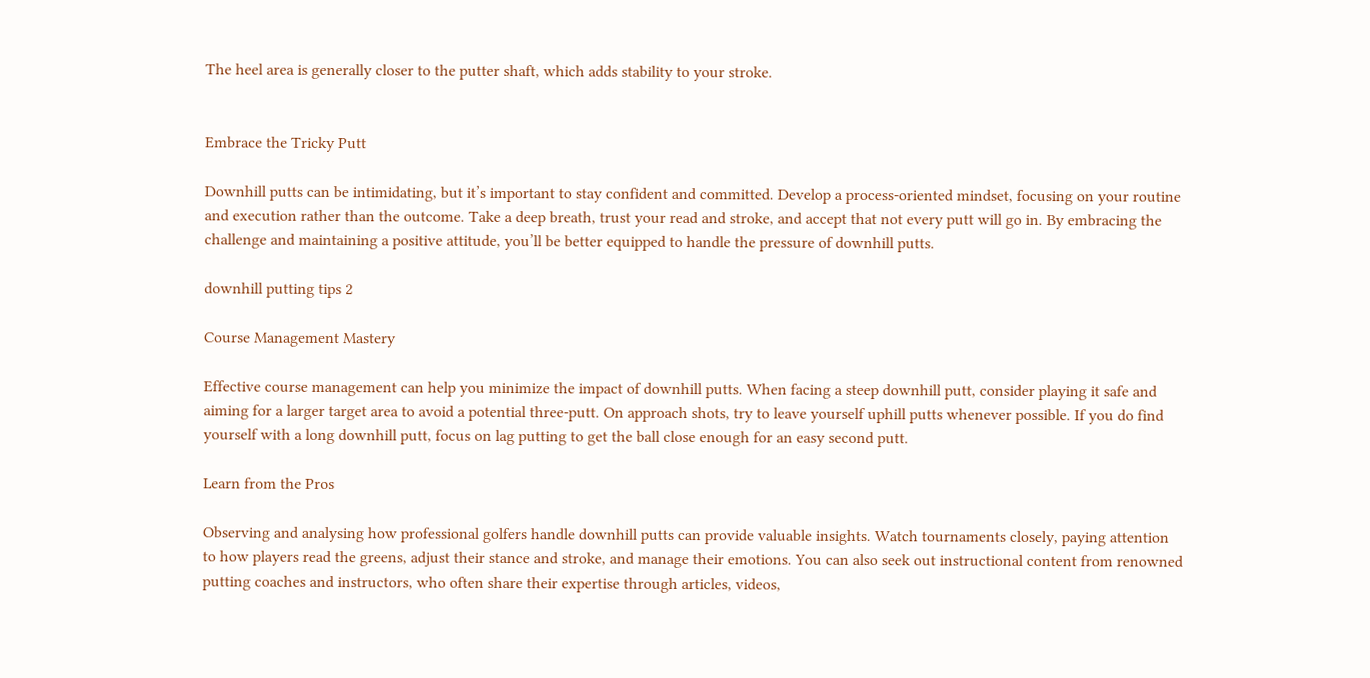The heel area is generally closer to the putter shaft, which adds stability to your stroke.


Embrace the Tricky Putt

Downhill putts can be intimidating, but it’s important to stay confident and committed. Develop a process-oriented mindset, focusing on your routine and execution rather than the outcome. Take a deep breath, trust your read and stroke, and accept that not every putt will go in. By embracing the challenge and maintaining a positive attitude, you’ll be better equipped to handle the pressure of downhill putts.

downhill putting tips 2

Course Management Mastery

Effective course management can help you minimize the impact of downhill putts. When facing a steep downhill putt, consider playing it safe and aiming for a larger target area to avoid a potential three-putt. On approach shots, try to leave yourself uphill putts whenever possible. If you do find yourself with a long downhill putt, focus on lag putting to get the ball close enough for an easy second putt.

Learn from the Pros

Observing and analysing how professional golfers handle downhill putts can provide valuable insights. Watch tournaments closely, paying attention to how players read the greens, adjust their stance and stroke, and manage their emotions. You can also seek out instructional content from renowned putting coaches and instructors, who often share their expertise through articles, videos,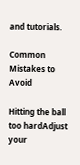and tutorials.

Common Mistakes to Avoid

Hitting the ball too hardAdjust your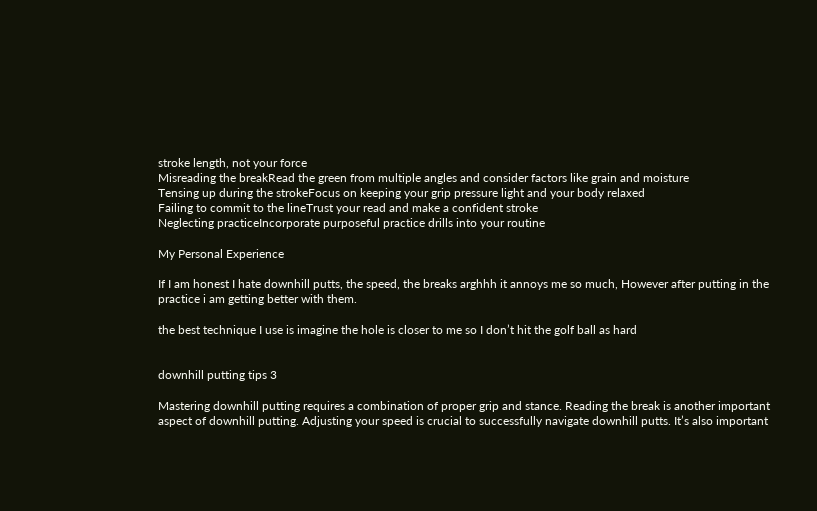stroke length, not your force
Misreading the breakRead the green from multiple angles and consider factors like grain and moisture
Tensing up during the strokeFocus on keeping your grip pressure light and your body relaxed
Failing to commit to the lineTrust your read and make a confident stroke
Neglecting practiceIncorporate purposeful practice drills into your routine

My Personal Experience

If I am honest I hate downhill putts, the speed, the breaks arghhh it annoys me so much, However after putting in the practice i am getting better with them.

the best technique I use is imagine the hole is closer to me so I don’t hit the golf ball as hard


downhill putting tips 3

Mastering downhill putting requires a combination of proper grip and stance. Reading the break is another important aspect of downhill putting. Adjusting your speed is crucial to successfully navigate downhill putts. It’s also important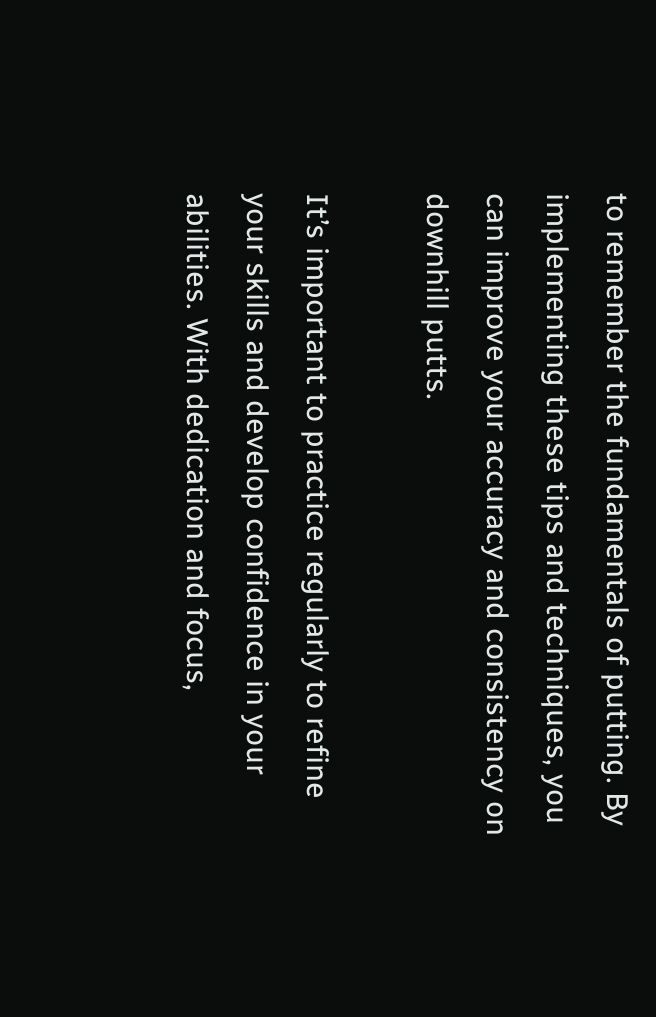to remember the fundamentals of putting. By implementing these tips and techniques, you can improve your accuracy and consistency on downhill putts.

It’s important to practice regularly to refine your skills and develop confidence in your abilities. With dedication and focus,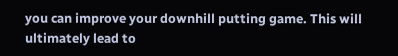you can improve your downhill putting game. This will ultimately lead to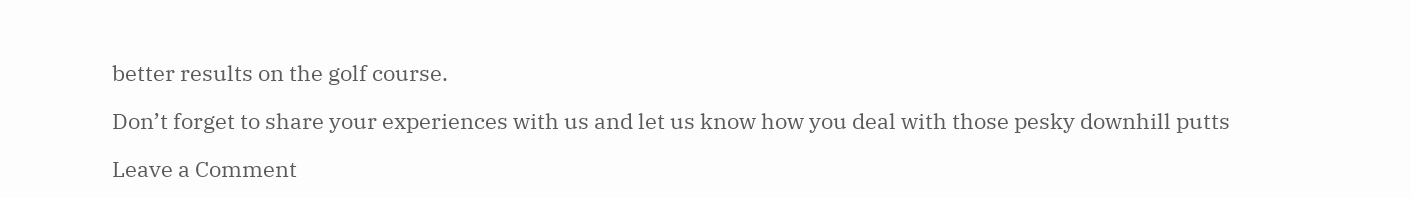better results on the golf course.

Don’t forget to share your experiences with us and let us know how you deal with those pesky downhill putts

Leave a Comment